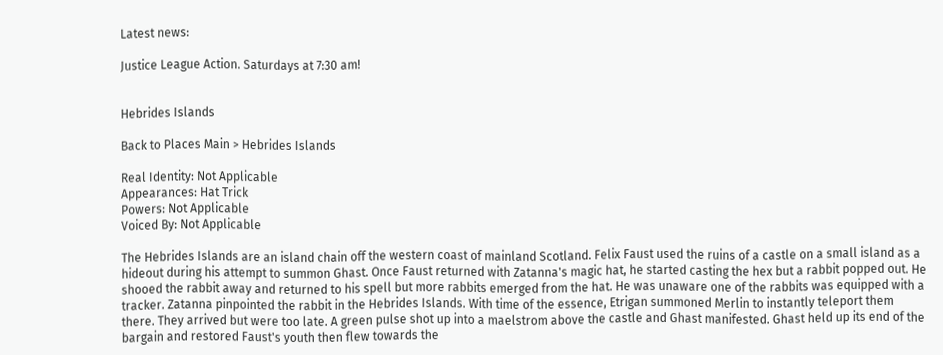Latest news:

Justice League Action. Saturdays at 7:30 am!


Hebrides Islands

Back to Places Main > Hebrides Islands

Real Identity: Not Applicable
Appearances: Hat Trick
Powers: Not Applicable
Voiced By: Not Applicable

The Hebrides Islands are an island chain off the western coast of mainland Scotland. Felix Faust used the ruins of a castle on a small island as a hideout during his attempt to summon Ghast. Once Faust returned with Zatanna's magic hat, he started casting the hex but a rabbit popped out. He shooed the rabbit away and returned to his spell but more rabbits emerged from the hat. He was unaware one of the rabbits was equipped with a tracker. Zatanna pinpointed the rabbit in the Hebrides Islands. With time of the essence, Etrigan summoned Merlin to instantly teleport them there. They arrived but were too late. A green pulse shot up into a maelstrom above the castle and Ghast manifested. Ghast held up its end of the bargain and restored Faust's youth then flew towards the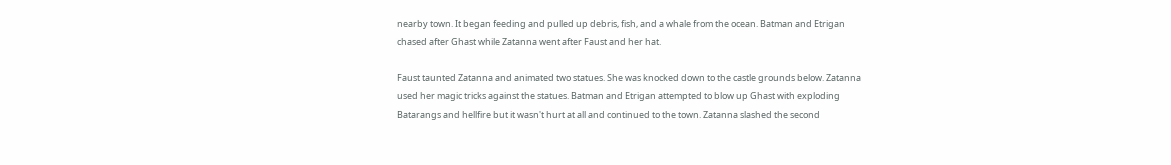nearby town. It began feeding and pulled up debris, fish, and a whale from the ocean. Batman and Etrigan chased after Ghast while Zatanna went after Faust and her hat.

Faust taunted Zatanna and animated two statues. She was knocked down to the castle grounds below. Zatanna used her magic tricks against the statues. Batman and Etrigan attempted to blow up Ghast with exploding Batarangs and hellfire but it wasn't hurt at all and continued to the town. Zatanna slashed the second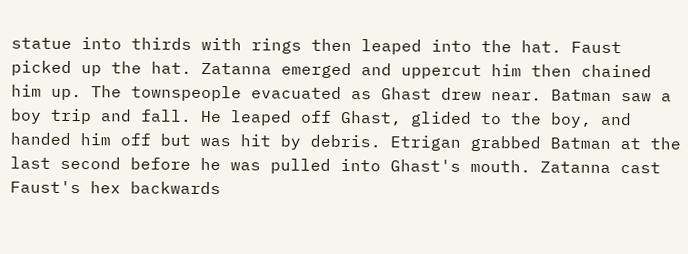statue into thirds with rings then leaped into the hat. Faust picked up the hat. Zatanna emerged and uppercut him then chained him up. The townspeople evacuated as Ghast drew near. Batman saw a boy trip and fall. He leaped off Ghast, glided to the boy, and handed him off but was hit by debris. Etrigan grabbed Batman at the last second before he was pulled into Ghast's mouth. Zatanna cast Faust's hex backwards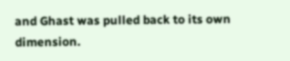and Ghast was pulled back to its own dimension.